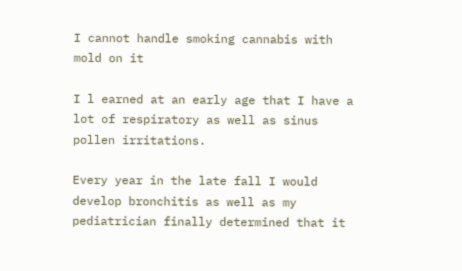I cannot handle smoking cannabis with mold on it

I l earned at an early age that I have a lot of respiratory as well as sinus pollen irritations.

Every year in the late fall I would develop bronchitis as well as my pediatrician finally determined that it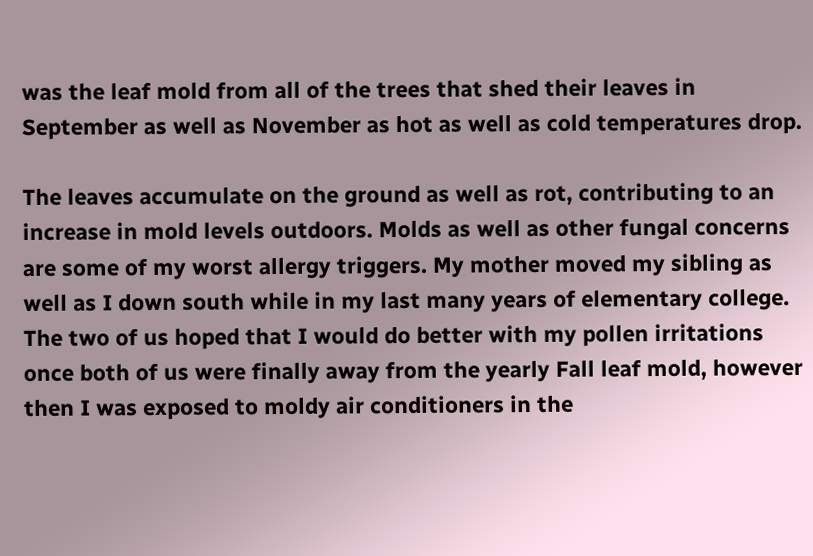was the leaf mold from all of the trees that shed their leaves in September as well as November as hot as well as cold temperatures drop.

The leaves accumulate on the ground as well as rot, contributing to an increase in mold levels outdoors. Molds as well as other fungal concerns are some of my worst allergy triggers. My mother moved my sibling as well as I down south while in my last many years of elementary college. The two of us hoped that I would do better with my pollen irritations once both of us were finally away from the yearly Fall leaf mold, however then I was exposed to moldy air conditioners in the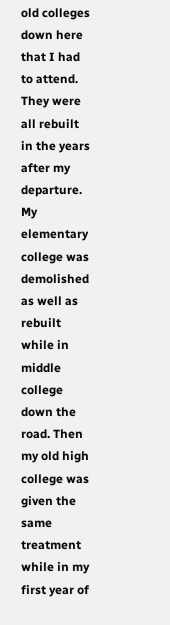old colleges down here that I had to attend. They were all rebuilt in the years after my departure. My elementary college was demolished as well as rebuilt while in middle college down the road. Then my old high college was given the same treatment while in my first year of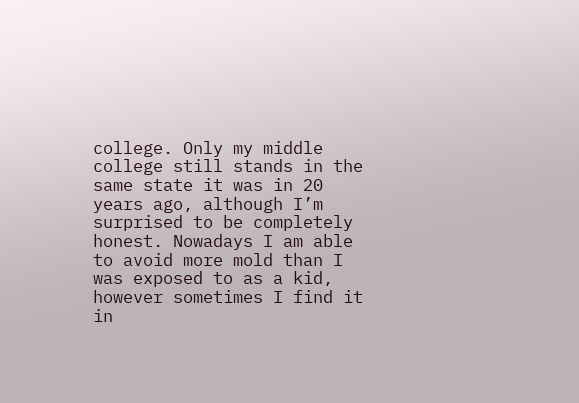college. Only my middle college still stands in the same state it was in 20 years ago, although I’m surprised to be completely honest. Nowadays I am able to avoid more mold than I was exposed to as a kid, however sometimes I find it in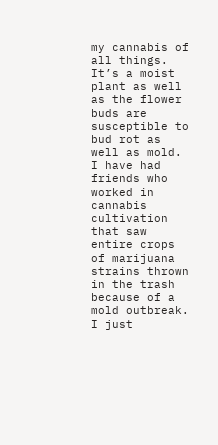my cannabis of all things. It’s a moist plant as well as the flower buds are susceptible to bud rot as well as mold. I have had friends who worked in cannabis cultivation that saw entire crops of marijuana strains thrown in the trash because of a mold outbreak. I just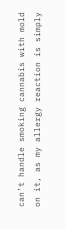can’t handle smoking cannabis with mold on it, as my allergy reaction is simply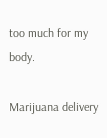too much for my body.

Marijuana delivery